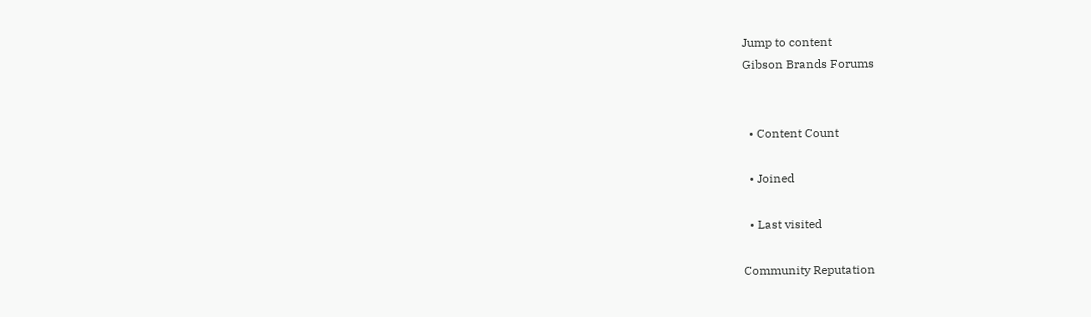Jump to content
Gibson Brands Forums


  • Content Count

  • Joined

  • Last visited

Community Reputation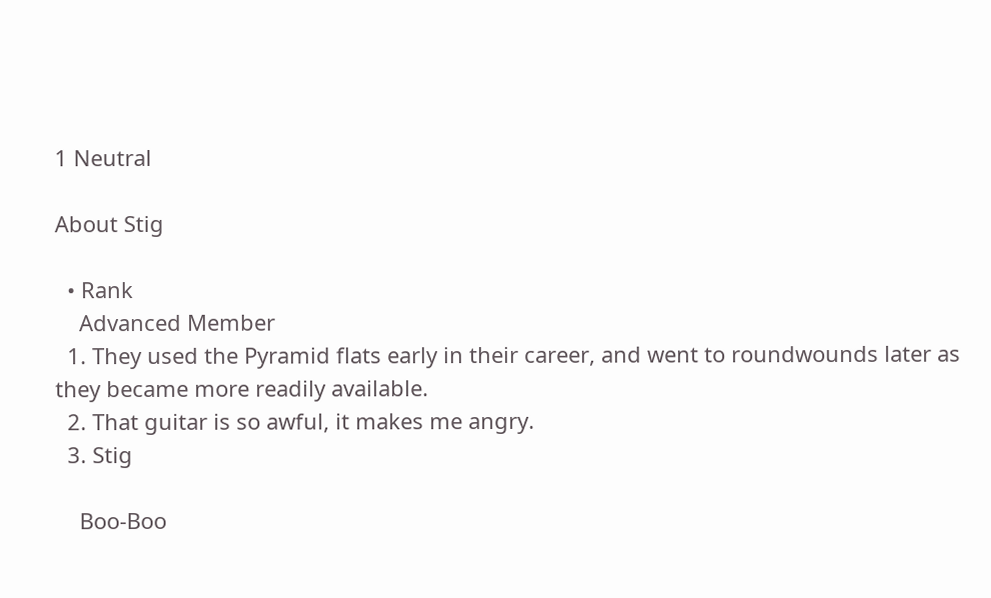1 Neutral

About Stig

  • Rank
    Advanced Member
  1. They used the Pyramid flats early in their career, and went to roundwounds later as they became more readily available.
  2. That guitar is so awful, it makes me angry.
  3. Stig

    Boo-Boo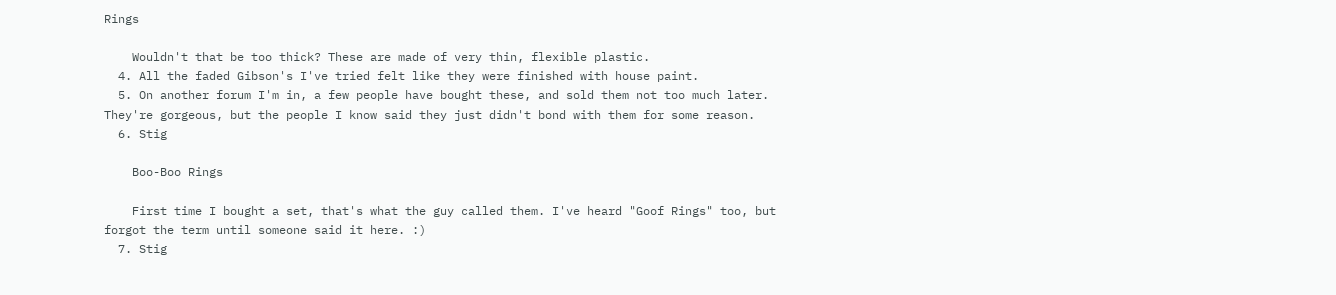Rings

    Wouldn't that be too thick? These are made of very thin, flexible plastic.
  4. All the faded Gibson's I've tried felt like they were finished with house paint.
  5. On another forum I'm in, a few people have bought these, and sold them not too much later. They're gorgeous, but the people I know said they just didn't bond with them for some reason.
  6. Stig

    Boo-Boo Rings

    First time I bought a set, that's what the guy called them. I've heard "Goof Rings" too, but forgot the term until someone said it here. :)
  7. Stig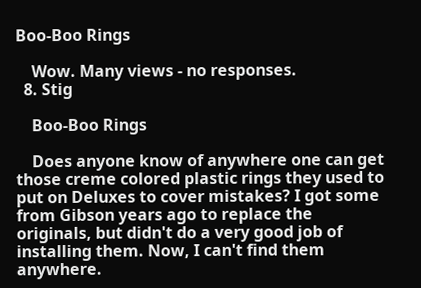Boo-Boo Rings

    Wow. Many views - no responses.
  8. Stig

    Boo-Boo Rings

    Does anyone know of anywhere one can get those creme colored plastic rings they used to put on Deluxes to cover mistakes? I got some from Gibson years ago to replace the originals, but didn't do a very good job of installing them. Now, I can't find them anywhere.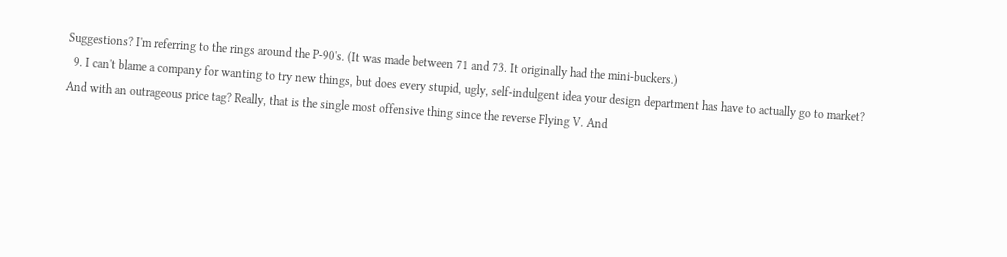Suggestions? I'm referring to the rings around the P-90's. (It was made between 71 and 73. It originally had the mini-buckers.)
  9. I can't blame a company for wanting to try new things, but does every stupid, ugly, self-indulgent idea your design department has have to actually go to market? And with an outrageous price tag? Really, that is the single most offensive thing since the reverse Flying V. And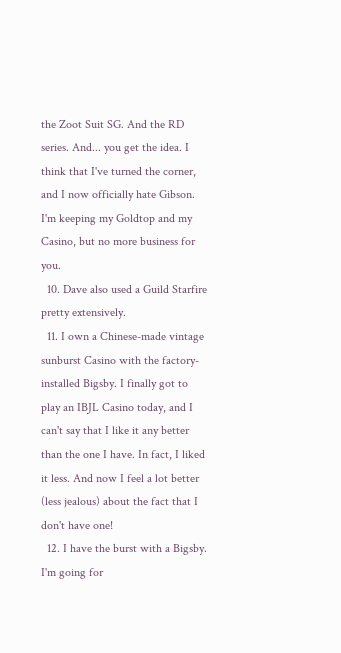the Zoot Suit SG. And the RD series. And... you get the idea. I think that I've turned the corner, and I now officially hate Gibson. I'm keeping my Goldtop and my Casino, but no more business for you.
  10. Dave also used a Guild Starfire pretty extensively.
  11. I own a Chinese-made vintage sunburst Casino with the factory-installed Bigsby. I finally got to play an IBJL Casino today, and I can't say that I like it any better than the one I have. In fact, I liked it less. And now I feel a lot better (less jealous) about the fact that I don't have one!
  12. I have the burst with a Bigsby. I'm going for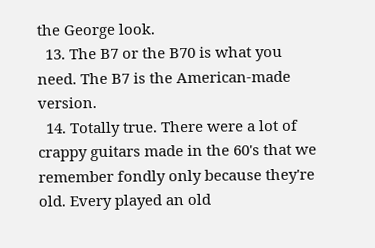the George look.
  13. The B7 or the B70 is what you need. The B7 is the American-made version.
  14. Totally true. There were a lot of crappy guitars made in the 60's that we remember fondly only because they're old. Every played an old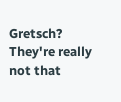Gretsch? They're really not that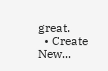great.
  • Create New...